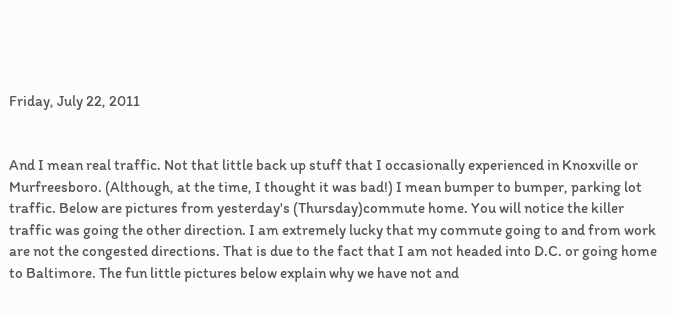Friday, July 22, 2011


And I mean real traffic. Not that little back up stuff that I occasionally experienced in Knoxville or Murfreesboro. (Although, at the time, I thought it was bad!) I mean bumper to bumper, parking lot traffic. Below are pictures from yesterday's (Thursday)commute home. You will notice the killer traffic was going the other direction. I am extremely lucky that my commute going to and from work are not the congested directions. That is due to the fact that I am not headed into D.C. or going home to Baltimore. The fun little pictures below explain why we have not and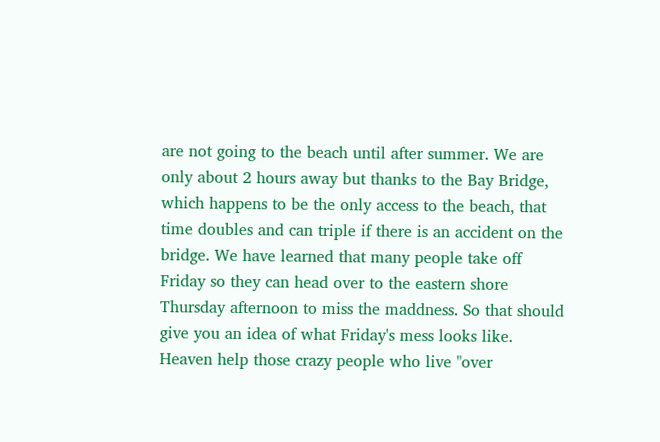are not going to the beach until after summer. We are only about 2 hours away but thanks to the Bay Bridge, which happens to be the only access to the beach, that time doubles and can triple if there is an accident on the bridge. We have learned that many people take off Friday so they can head over to the eastern shore Thursday afternoon to miss the maddness. So that should give you an idea of what Friday's mess looks like. Heaven help those crazy people who live "over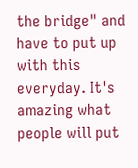the bridge" and have to put up with this everyday. It's amazing what people will put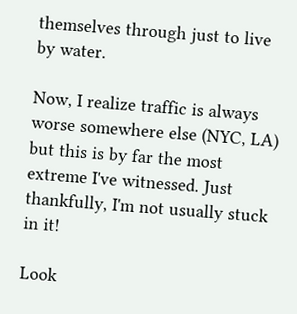themselves through just to live by water.

Now, I realize traffic is always worse somewhere else (NYC, LA) but this is by far the most extreme I've witnessed. Just thankfully, I'm not usually stuck in it!

Look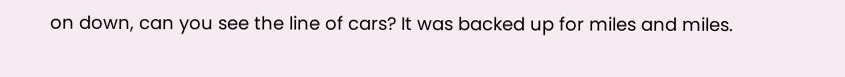on down, can you see the line of cars? It was backed up for miles and miles.